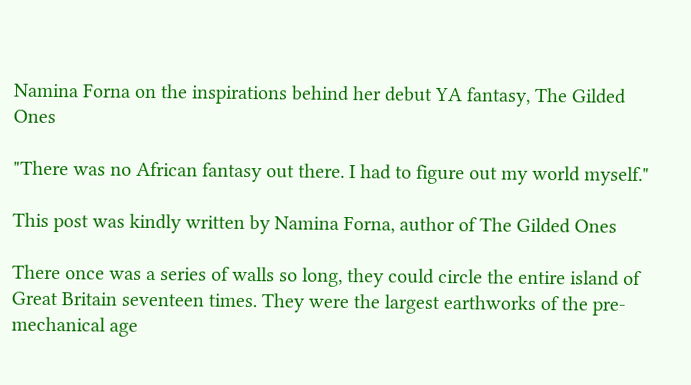Namina Forna on the inspirations behind her debut YA fantasy, The Gilded Ones

"There was no African fantasy out there. I had to figure out my world myself."

This post was kindly written by Namina Forna, author of The Gilded Ones

There once was a series of walls so long, they could circle the entire island of Great Britain seventeen times. They were the largest earthworks of the pre-mechanical age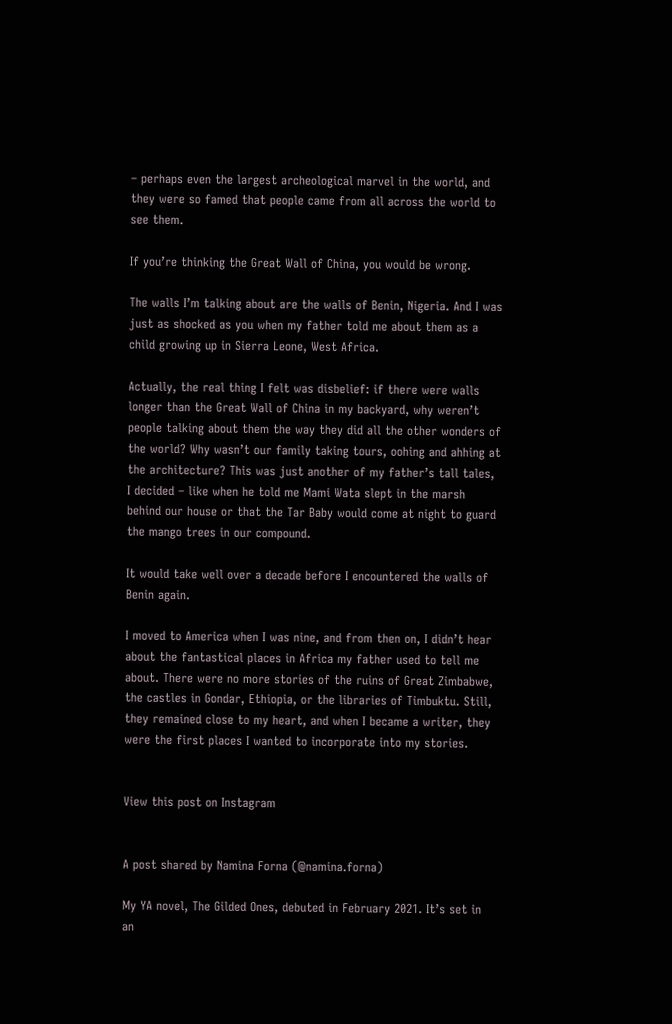– perhaps even the largest archeological marvel in the world, and they were so famed that people came from all across the world to see them.

If you’re thinking the Great Wall of China, you would be wrong.

The walls I’m talking about are the walls of Benin, Nigeria. And I was just as shocked as you when my father told me about them as a child growing up in Sierra Leone, West Africa.

Actually, the real thing I felt was disbelief: if there were walls longer than the Great Wall of China in my backyard, why weren’t people talking about them the way they did all the other wonders of the world? Why wasn’t our family taking tours, oohing and ahhing at the architecture? This was just another of my father’s tall tales, I decided – like when he told me Mami Wata slept in the marsh behind our house or that the Tar Baby would come at night to guard the mango trees in our compound.

It would take well over a decade before I encountered the walls of Benin again.

I moved to America when I was nine, and from then on, I didn’t hear about the fantastical places in Africa my father used to tell me about. There were no more stories of the ruins of Great Zimbabwe, the castles in Gondar, Ethiopia, or the libraries of Timbuktu. Still, they remained close to my heart, and when I became a writer, they were the first places I wanted to incorporate into my stories.


View this post on Instagram


A post shared by Namina Forna (@namina.forna)

My YA novel, The Gilded Ones, debuted in February 2021. It’s set in an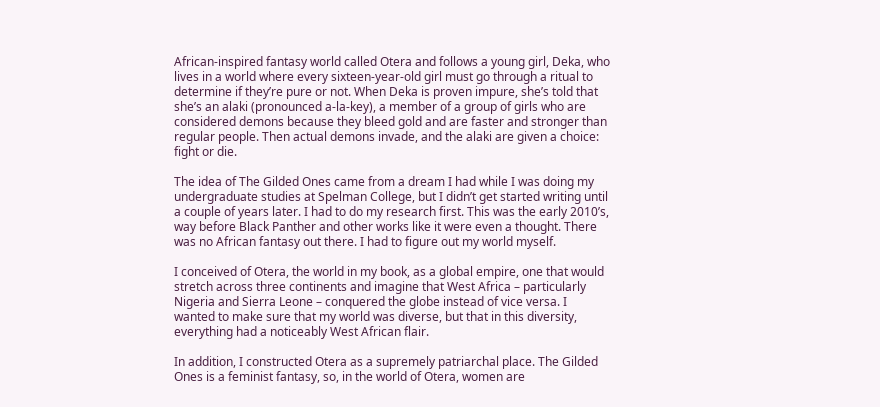African-inspired fantasy world called Otera and follows a young girl, Deka, who lives in a world where every sixteen-year-old girl must go through a ritual to determine if they’re pure or not. When Deka is proven impure, she’s told that she’s an alaki (pronounced a-la-key), a member of a group of girls who are considered demons because they bleed gold and are faster and stronger than regular people. Then actual demons invade, and the alaki are given a choice: fight or die.

The idea of The Gilded Ones came from a dream I had while I was doing my undergraduate studies at Spelman College, but I didn’t get started writing until a couple of years later. I had to do my research first. This was the early 2010’s, way before Black Panther and other works like it were even a thought. There was no African fantasy out there. I had to figure out my world myself.

I conceived of Otera, the world in my book, as a global empire, one that would stretch across three continents and imagine that West Africa – particularly Nigeria and Sierra Leone – conquered the globe instead of vice versa. I wanted to make sure that my world was diverse, but that in this diversity, everything had a noticeably West African flair.

In addition, I constructed Otera as a supremely patriarchal place. The Gilded Ones is a feminist fantasy, so, in the world of Otera, women are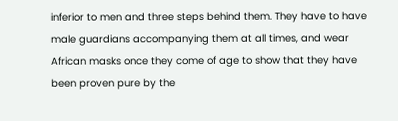inferior to men and three steps behind them. They have to have male guardians accompanying them at all times, and wear African masks once they come of age to show that they have been proven pure by the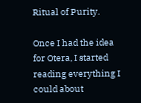Ritual of Purity.

Once I had the idea for Otera, I started reading everything I could about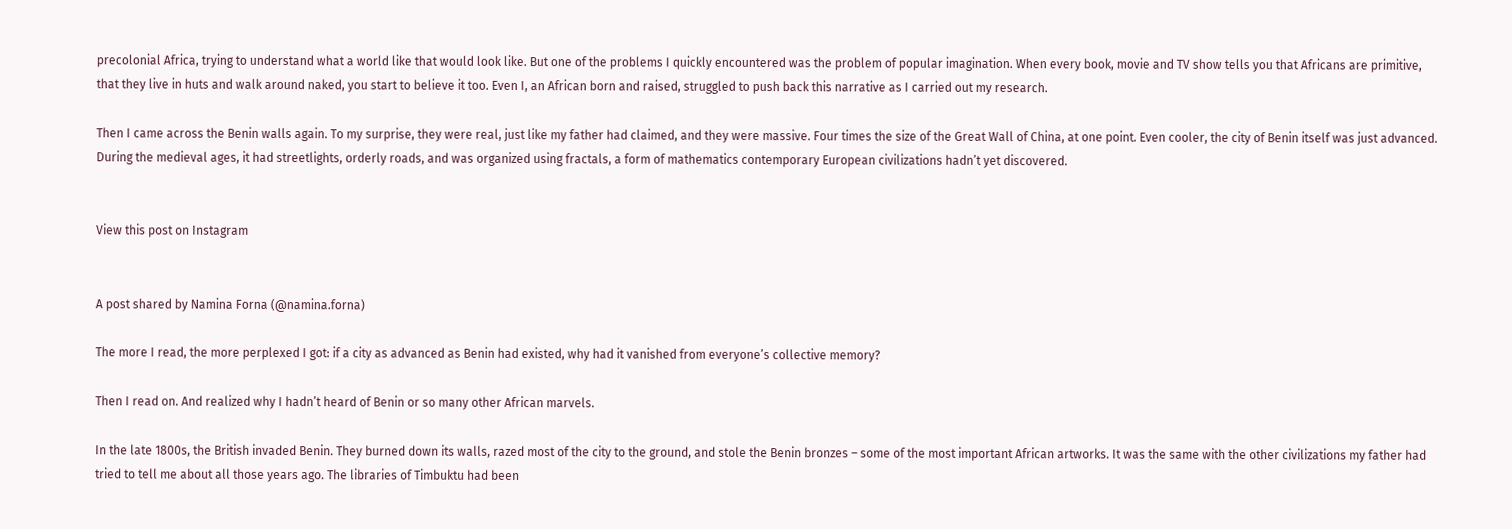precolonial Africa, trying to understand what a world like that would look like. But one of the problems I quickly encountered was the problem of popular imagination. When every book, movie and TV show tells you that Africans are primitive, that they live in huts and walk around naked, you start to believe it too. Even I, an African born and raised, struggled to push back this narrative as I carried out my research.

Then I came across the Benin walls again. To my surprise, they were real, just like my father had claimed, and they were massive. Four times the size of the Great Wall of China, at one point. Even cooler, the city of Benin itself was just advanced. During the medieval ages, it had streetlights, orderly roads, and was organized using fractals, a form of mathematics contemporary European civilizations hadn’t yet discovered.


View this post on Instagram


A post shared by Namina Forna (@namina.forna)

The more I read, the more perplexed I got: if a city as advanced as Benin had existed, why had it vanished from everyone’s collective memory?

Then I read on. And realized why I hadn’t heard of Benin or so many other African marvels.

In the late 1800s, the British invaded Benin. They burned down its walls, razed most of the city to the ground, and stole the Benin bronzes – some of the most important African artworks. It was the same with the other civilizations my father had tried to tell me about all those years ago. The libraries of Timbuktu had been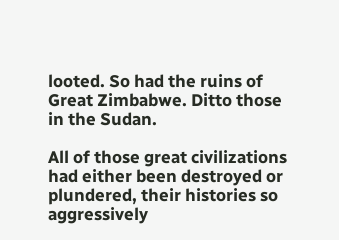looted. So had the ruins of Great Zimbabwe. Ditto those in the Sudan.

All of those great civilizations had either been destroyed or plundered, their histories so aggressively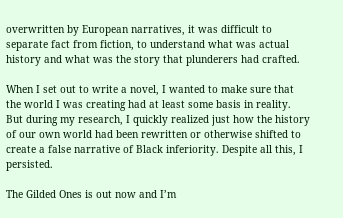overwritten by European narratives, it was difficult to separate fact from fiction, to understand what was actual history and what was the story that plunderers had crafted.

When I set out to write a novel, I wanted to make sure that the world I was creating had at least some basis in reality. But during my research, I quickly realized just how the history of our own world had been rewritten or otherwise shifted to create a false narrative of Black inferiority. Despite all this, I persisted.

The Gilded Ones is out now and I’m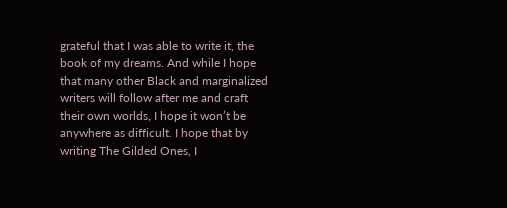grateful that I was able to write it, the book of my dreams. And while I hope that many other Black and marginalized writers will follow after me and craft their own worlds, I hope it won’t be anywhere as difficult. I hope that by writing The Gilded Ones, I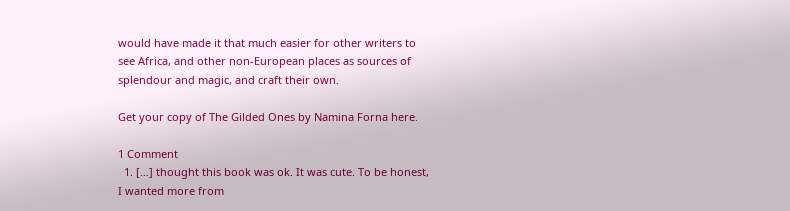would have made it that much easier for other writers to see Africa, and other non-European places as sources of splendour and magic, and craft their own.

Get your copy of The Gilded Ones by Namina Forna here.

1 Comment
  1. […] thought this book was ok. It was cute. To be honest, I wanted more from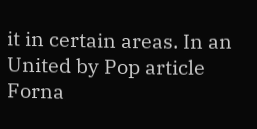it in certain areas. In an United by Pop article Forna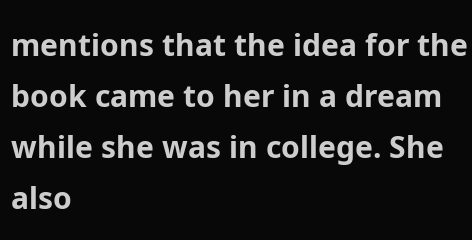mentions that the idea for the book came to her in a dream while she was in college. She also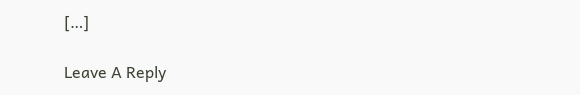[…]

Leave A Reply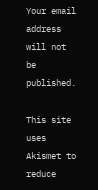Your email address will not be published.

This site uses Akismet to reduce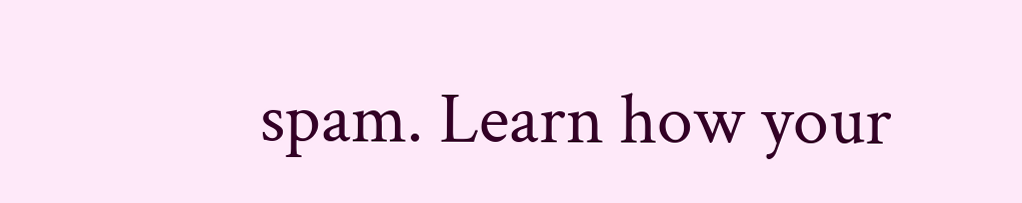spam. Learn how your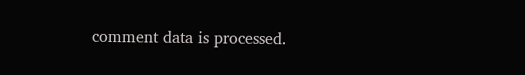comment data is processed.